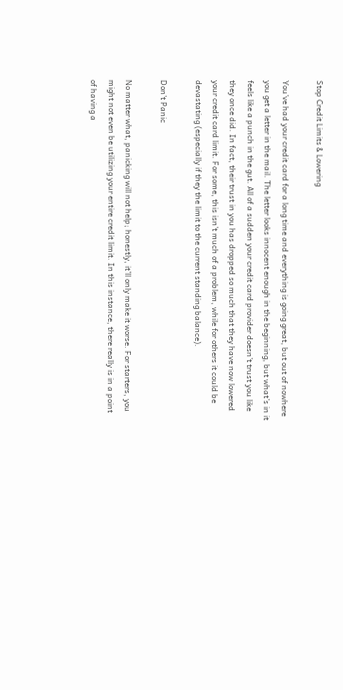Stop Credit Limits & Lowering

You’ve had your credit card for a long time and everything is going great, but out of nowhere you get a letter in the mail. The letter looks innocent enough in the beginning, but what’s in it feels like a punch in the gut. All of a sudden your credit card provider doesn’t trust you like they once did. In fact, their trust in you has dropped so much that they have now lowered your credit card limit. For some, this isn’t much of a problem, while for others it could be devastating (especially if they the limit to the current standing balance).

Don’t Panic

No matter what, panicking will not help; honestly, it’ll only make it worse. For starters, you might not even be utilizing your entire credit limit. In this instance, there really is in a point of having a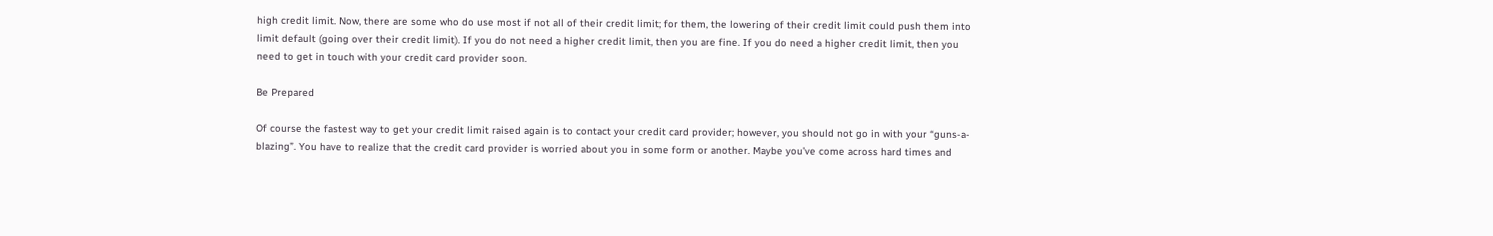high credit limit. Now, there are some who do use most if not all of their credit limit; for them, the lowering of their credit limit could push them into limit default (going over their credit limit). If you do not need a higher credit limit, then you are fine. If you do need a higher credit limit, then you need to get in touch with your credit card provider soon.

Be Prepared

Of course the fastest way to get your credit limit raised again is to contact your credit card provider; however, you should not go in with your “guns-a-blazing”. You have to realize that the credit card provider is worried about you in some form or another. Maybe you’ve come across hard times and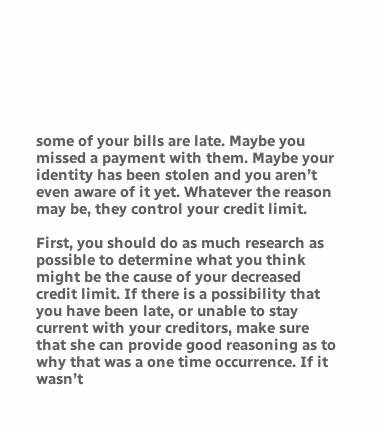some of your bills are late. Maybe you missed a payment with them. Maybe your identity has been stolen and you aren’t even aware of it yet. Whatever the reason may be, they control your credit limit.

First, you should do as much research as possible to determine what you think might be the cause of your decreased credit limit. If there is a possibility that you have been late, or unable to stay current with your creditors, make sure that she can provide good reasoning as to why that was a one time occurrence. If it wasn’t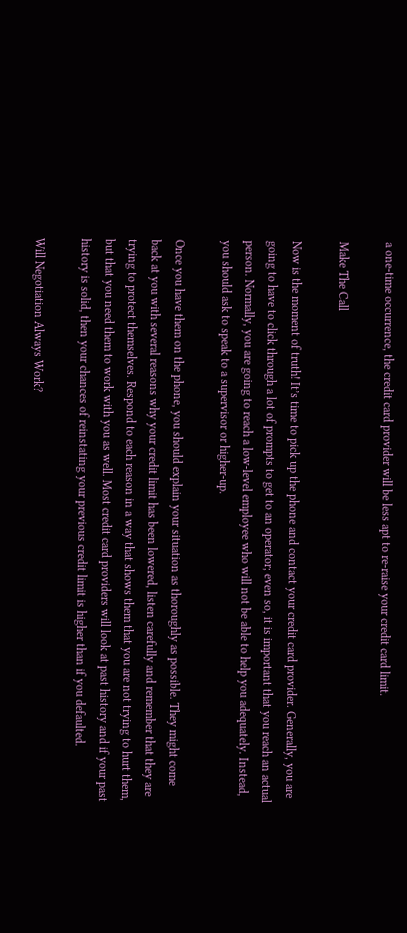a one-time occurrence, the credit card provider will be less apt to re-raise your credit card limit.

Make The Call

Now is the moment of truth! It’s time to pick up the phone and contact your credit card provider. Generally, you are going to have to click through a lot of prompts to get to an operator; even so, it is important that you reach an actual person. Normally, you are going to reach a low-level employee who will not be able to help you adequately. Instead, you should ask to speak to a supervisor or higher-up.

Once you have them on the phone, you should explain your situation as thoroughly as possible. They might come back at you with several reasons why your credit limit has been lowered, listen carefully and remember that they are trying to protect themselves. Respond to each reason in a way that shows them that you are not trying to hurt them, but that you need them to work with you as well. Most credit card providers will look at past history and if your past history is solid, then your chances of reinstating your previous credit limit is higher than if you defaulted.

Will Negotiation Always Work?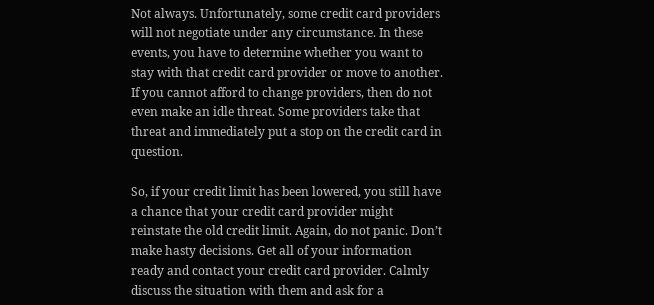Not always. Unfortunately, some credit card providers will not negotiate under any circumstance. In these events, you have to determine whether you want to stay with that credit card provider or move to another. If you cannot afford to change providers, then do not even make an idle threat. Some providers take that threat and immediately put a stop on the credit card in question.

So, if your credit limit has been lowered, you still have a chance that your credit card provider might reinstate the old credit limit. Again, do not panic. Don’t make hasty decisions. Get all of your information ready and contact your credit card provider. Calmly discuss the situation with them and ask for a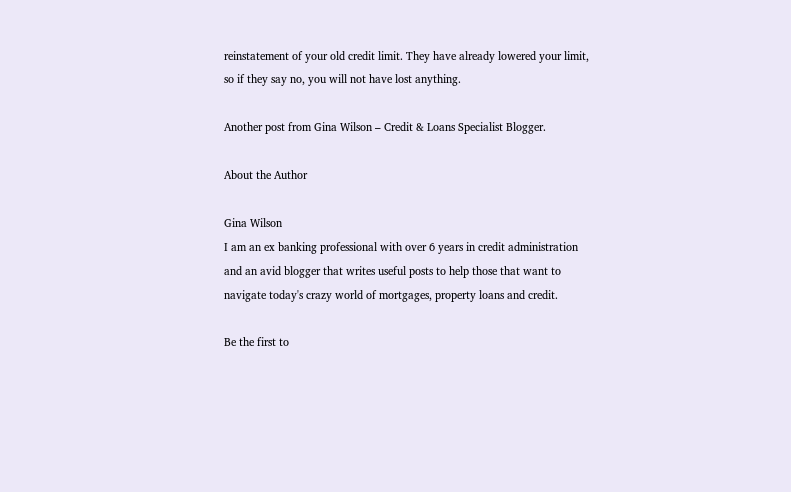reinstatement of your old credit limit. They have already lowered your limit, so if they say no, you will not have lost anything.

Another post from Gina Wilson – Credit & Loans Specialist Blogger.

About the Author

Gina Wilson
I am an ex banking professional with over 6 years in credit administration and an avid blogger that writes useful posts to help those that want to navigate today's crazy world of mortgages, property loans and credit.

Be the first to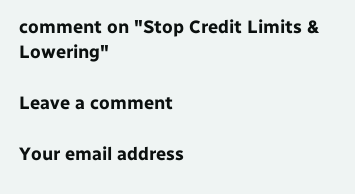comment on "Stop Credit Limits & Lowering"

Leave a comment

Your email address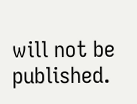will not be published.